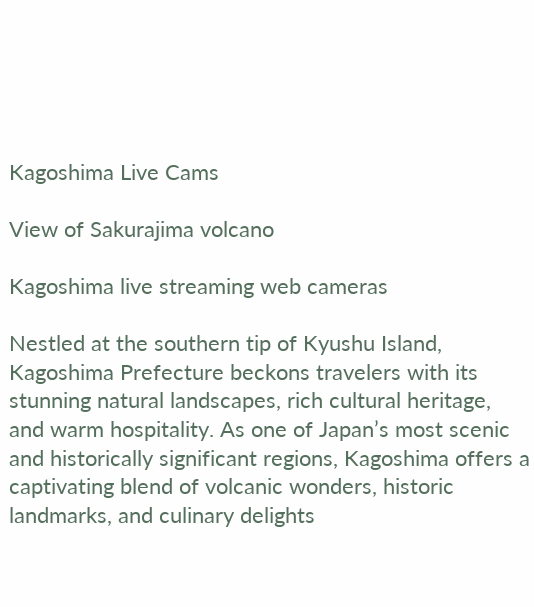Kagoshima Live Cams

View of Sakurajima volcano

Kagoshima live streaming web cameras

Nestled at the southern tip of Kyushu Island, Kagoshima Prefecture beckons travelers with its stunning natural landscapes, rich cultural heritage, and warm hospitality. As one of Japan’s most scenic and historically significant regions, Kagoshima offers a captivating blend of volcanic wonders, historic landmarks, and culinary delights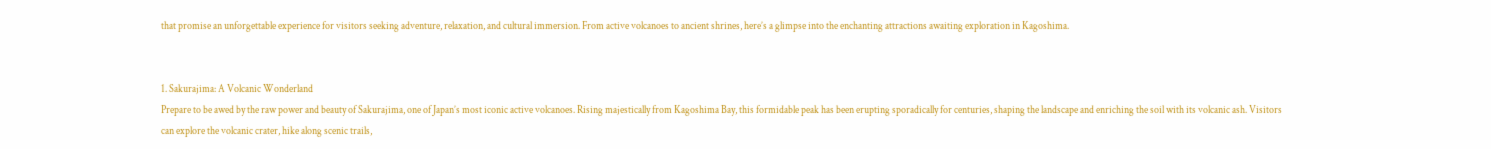that promise an unforgettable experience for visitors seeking adventure, relaxation, and cultural immersion. From active volcanoes to ancient shrines, here’s a glimpse into the enchanting attractions awaiting exploration in Kagoshima.


1. Sakurajima: A Volcanic Wonderland
Prepare to be awed by the raw power and beauty of Sakurajima, one of Japan’s most iconic active volcanoes. Rising majestically from Kagoshima Bay, this formidable peak has been erupting sporadically for centuries, shaping the landscape and enriching the soil with its volcanic ash. Visitors can explore the volcanic crater, hike along scenic trails,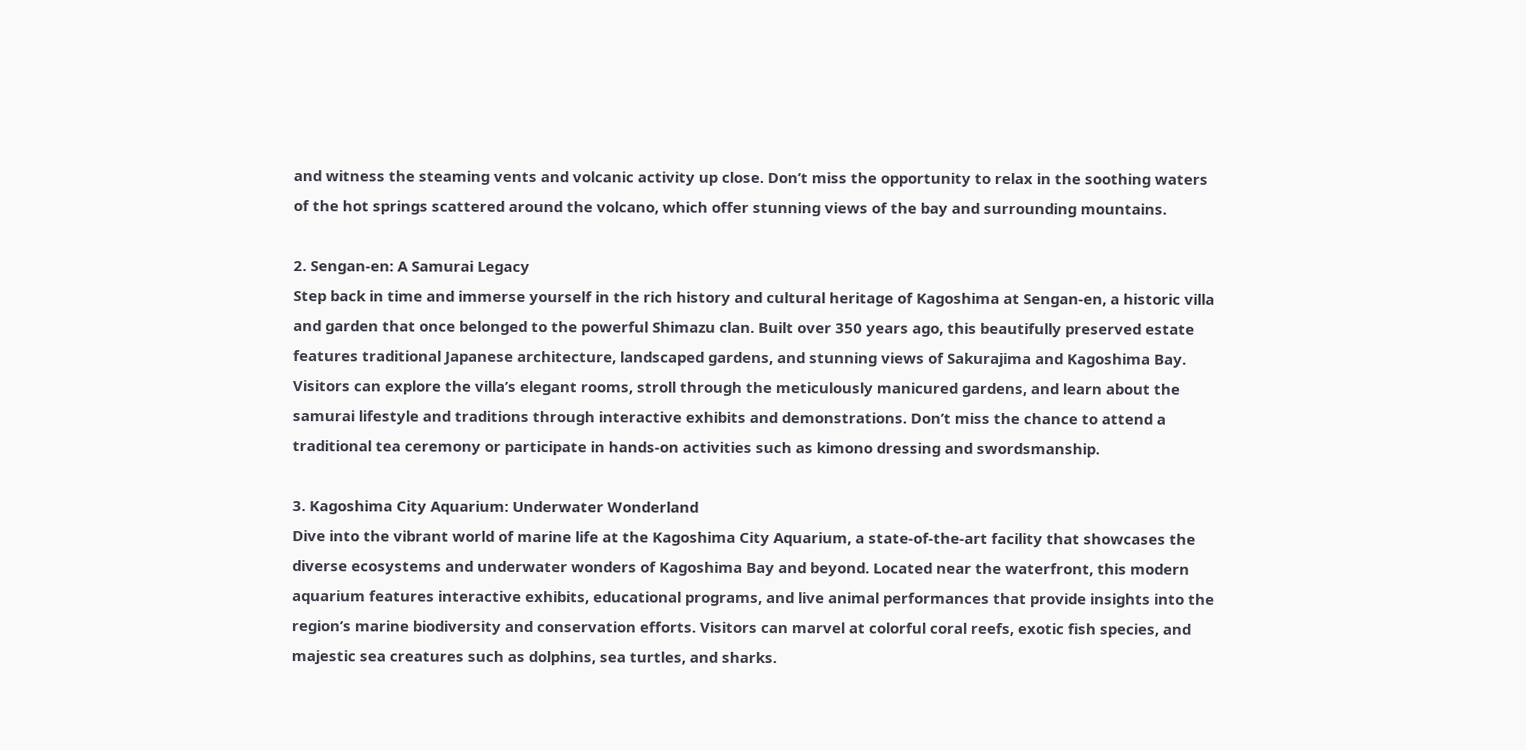and witness the steaming vents and volcanic activity up close. Don’t miss the opportunity to relax in the soothing waters of the hot springs scattered around the volcano, which offer stunning views of the bay and surrounding mountains.

2. Sengan-en: A Samurai Legacy
Step back in time and immerse yourself in the rich history and cultural heritage of Kagoshima at Sengan-en, a historic villa and garden that once belonged to the powerful Shimazu clan. Built over 350 years ago, this beautifully preserved estate features traditional Japanese architecture, landscaped gardens, and stunning views of Sakurajima and Kagoshima Bay. Visitors can explore the villa’s elegant rooms, stroll through the meticulously manicured gardens, and learn about the samurai lifestyle and traditions through interactive exhibits and demonstrations. Don’t miss the chance to attend a traditional tea ceremony or participate in hands-on activities such as kimono dressing and swordsmanship.

3. Kagoshima City Aquarium: Underwater Wonderland
Dive into the vibrant world of marine life at the Kagoshima City Aquarium, a state-of-the-art facility that showcases the diverse ecosystems and underwater wonders of Kagoshima Bay and beyond. Located near the waterfront, this modern aquarium features interactive exhibits, educational programs, and live animal performances that provide insights into the region’s marine biodiversity and conservation efforts. Visitors can marvel at colorful coral reefs, exotic fish species, and majestic sea creatures such as dolphins, sea turtles, and sharks.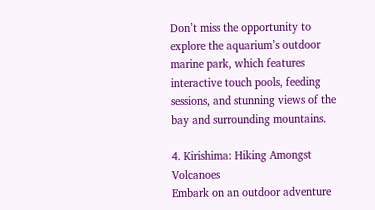Don’t miss the opportunity to explore the aquarium’s outdoor marine park, which features interactive touch pools, feeding sessions, and stunning views of the bay and surrounding mountains.

4. Kirishima: Hiking Amongst Volcanoes
Embark on an outdoor adventure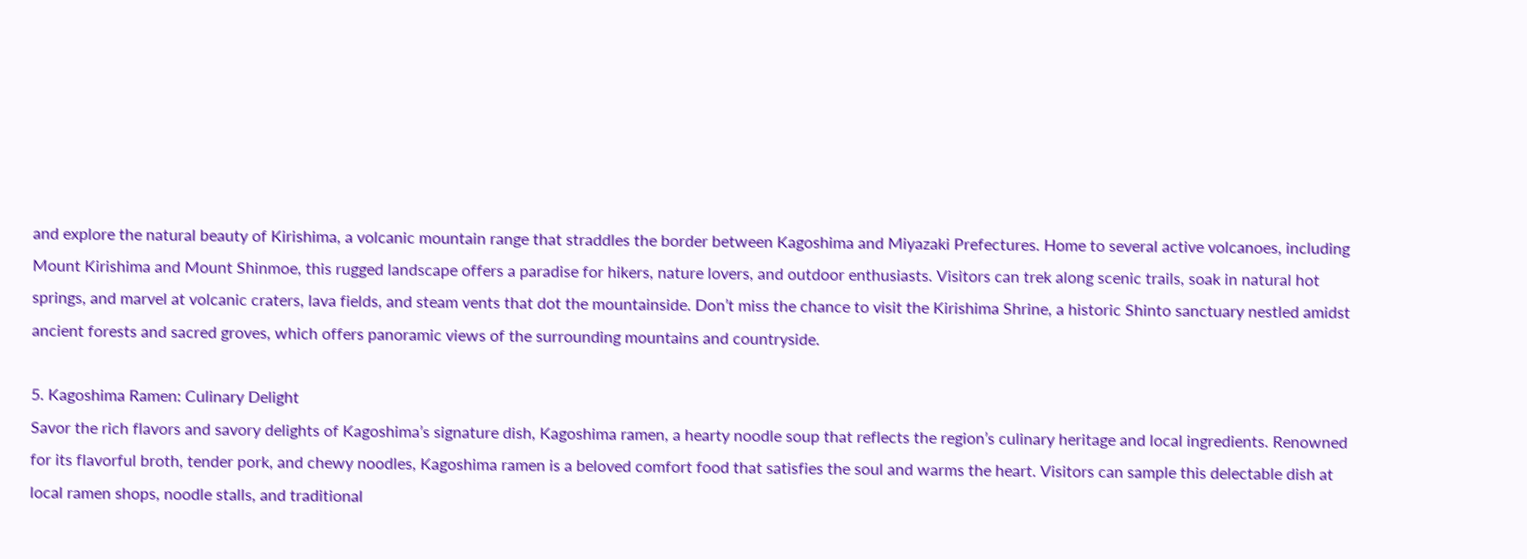and explore the natural beauty of Kirishima, a volcanic mountain range that straddles the border between Kagoshima and Miyazaki Prefectures. Home to several active volcanoes, including Mount Kirishima and Mount Shinmoe, this rugged landscape offers a paradise for hikers, nature lovers, and outdoor enthusiasts. Visitors can trek along scenic trails, soak in natural hot springs, and marvel at volcanic craters, lava fields, and steam vents that dot the mountainside. Don’t miss the chance to visit the Kirishima Shrine, a historic Shinto sanctuary nestled amidst ancient forests and sacred groves, which offers panoramic views of the surrounding mountains and countryside.

5. Kagoshima Ramen: Culinary Delight
Savor the rich flavors and savory delights of Kagoshima’s signature dish, Kagoshima ramen, a hearty noodle soup that reflects the region’s culinary heritage and local ingredients. Renowned for its flavorful broth, tender pork, and chewy noodles, Kagoshima ramen is a beloved comfort food that satisfies the soul and warms the heart. Visitors can sample this delectable dish at local ramen shops, noodle stalls, and traditional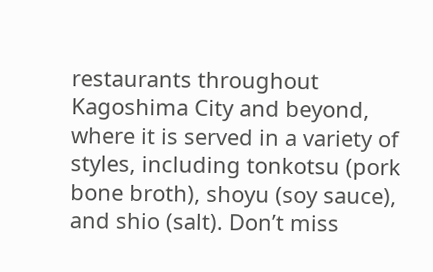restaurants throughout Kagoshima City and beyond, where it is served in a variety of styles, including tonkotsu (pork bone broth), shoyu (soy sauce), and shio (salt). Don’t miss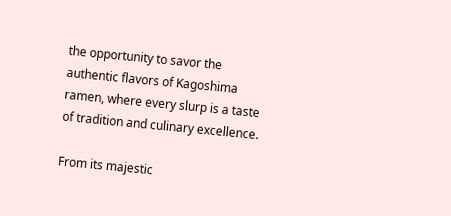the opportunity to savor the authentic flavors of Kagoshima ramen, where every slurp is a taste of tradition and culinary excellence.

From its majestic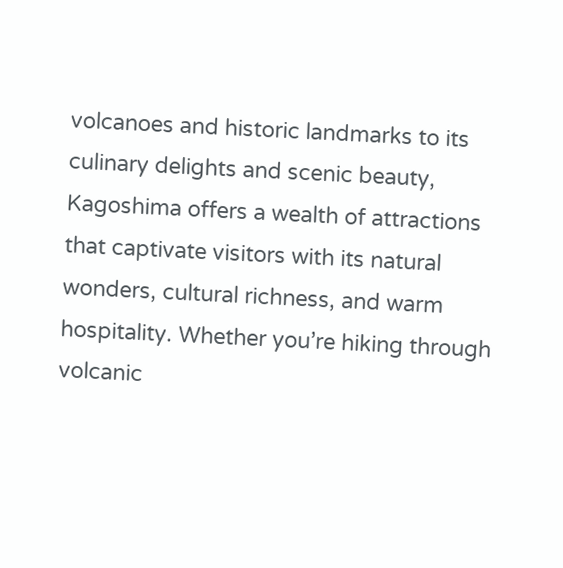volcanoes and historic landmarks to its culinary delights and scenic beauty, Kagoshima offers a wealth of attractions that captivate visitors with its natural wonders, cultural richness, and warm hospitality. Whether you’re hiking through volcanic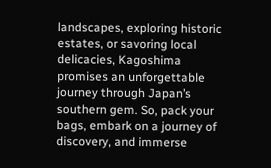landscapes, exploring historic estates, or savoring local delicacies, Kagoshima promises an unforgettable journey through Japan’s southern gem. So, pack your bags, embark on a journey of discovery, and immerse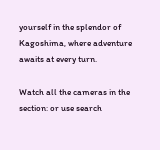yourself in the splendor of Kagoshima, where adventure awaits at every turn.

Watch all the cameras in the section: or use search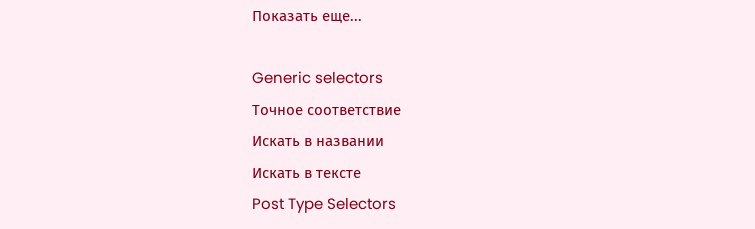Показать еще...

Generic selectors
Точное соответствие
Искать в названии
Искать в тексте
Post Type Selectors